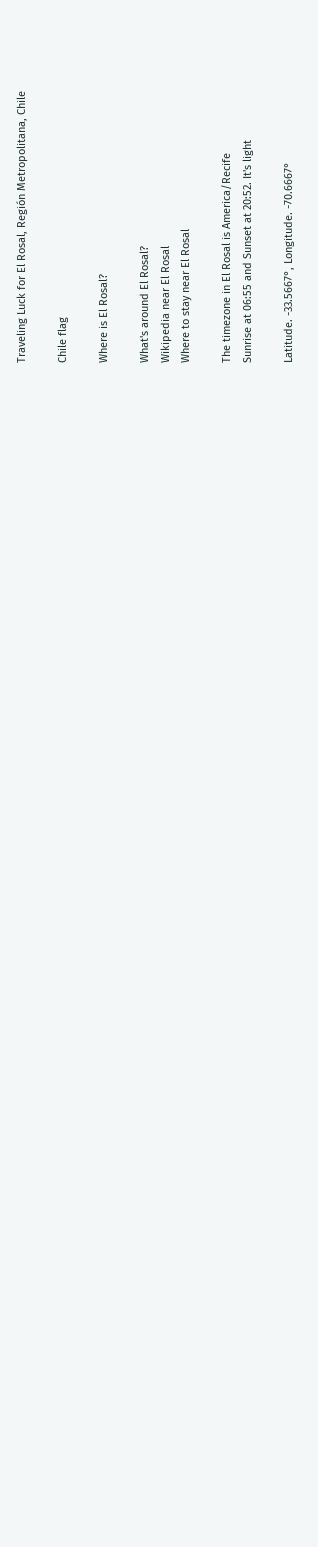Traveling Luck for El Rosal, Región Metropolitana, Chile

Chile flag

Where is El Rosal?

What's around El Rosal?
Wikipedia near El Rosal
Where to stay near El Rosal

The timezone in El Rosal is America/Recife
Sunrise at 06:55 and Sunset at 20:52. It's light

Latitude. -33.5667°, Longitude. -70.6667°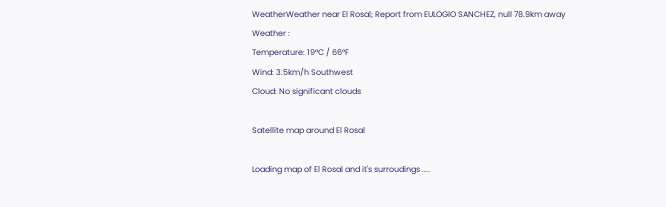WeatherWeather near El Rosal; Report from EULOGIO SANCHEZ, null 78.9km away
Weather :
Temperature: 19°C / 66°F
Wind: 3.5km/h Southwest
Cloud: No significant clouds

Satellite map around El Rosal

Loading map of El Rosal and it's surroudings ....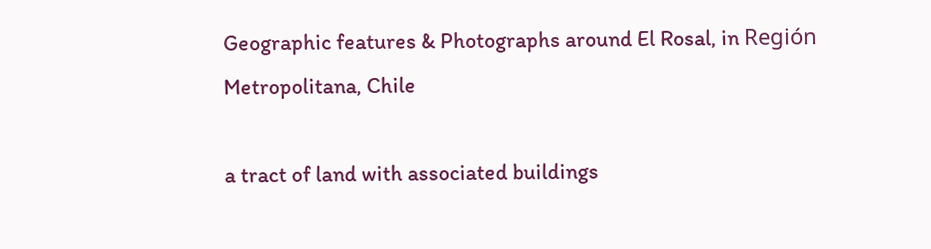Geographic features & Photographs around El Rosal, in Región Metropolitana, Chile

a tract of land with associated buildings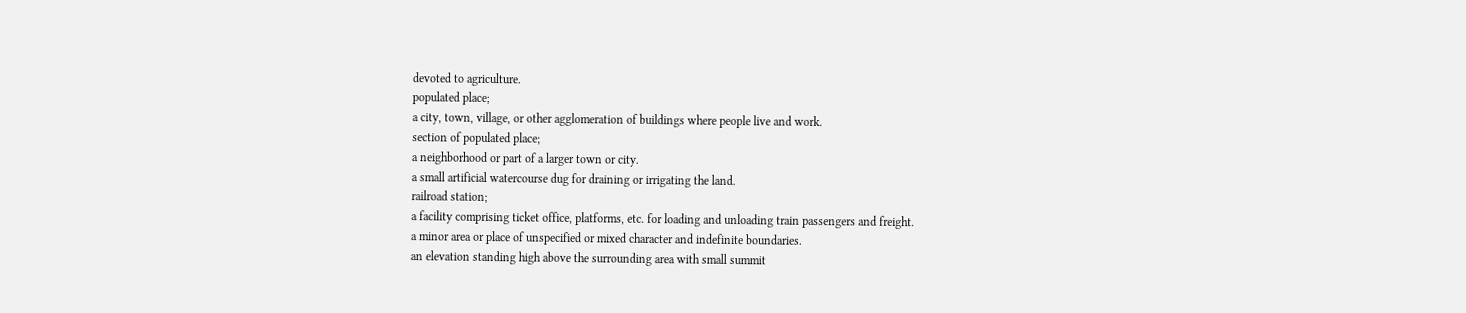devoted to agriculture.
populated place;
a city, town, village, or other agglomeration of buildings where people live and work.
section of populated place;
a neighborhood or part of a larger town or city.
a small artificial watercourse dug for draining or irrigating the land.
railroad station;
a facility comprising ticket office, platforms, etc. for loading and unloading train passengers and freight.
a minor area or place of unspecified or mixed character and indefinite boundaries.
an elevation standing high above the surrounding area with small summit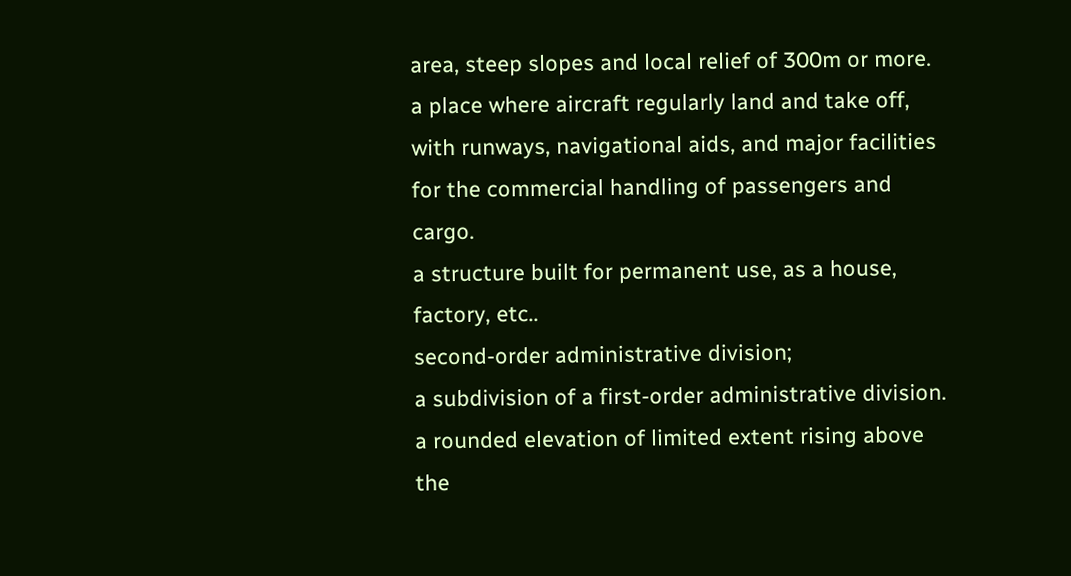area, steep slopes and local relief of 300m or more.
a place where aircraft regularly land and take off, with runways, navigational aids, and major facilities for the commercial handling of passengers and cargo.
a structure built for permanent use, as a house, factory, etc..
second-order administrative division;
a subdivision of a first-order administrative division.
a rounded elevation of limited extent rising above the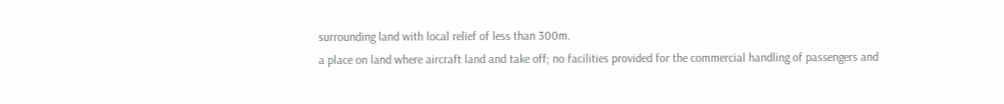surrounding land with local relief of less than 300m.
a place on land where aircraft land and take off; no facilities provided for the commercial handling of passengers and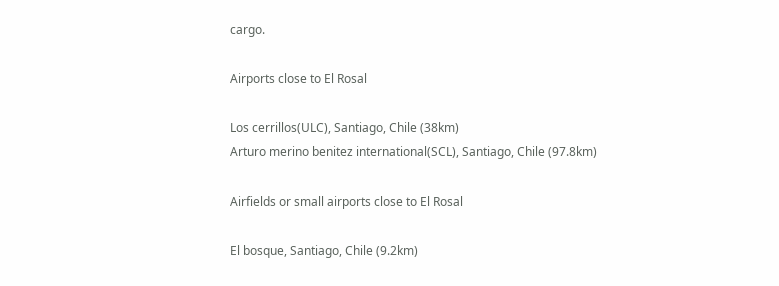cargo.

Airports close to El Rosal

Los cerrillos(ULC), Santiago, Chile (38km)
Arturo merino benitez international(SCL), Santiago, Chile (97.8km)

Airfields or small airports close to El Rosal

El bosque, Santiago, Chile (9.2km)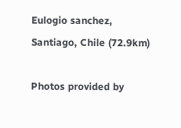Eulogio sanchez, Santiago, Chile (72.9km)

Photos provided by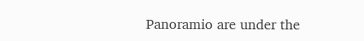Panoramio are under the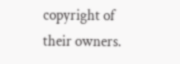copyright of their owners.